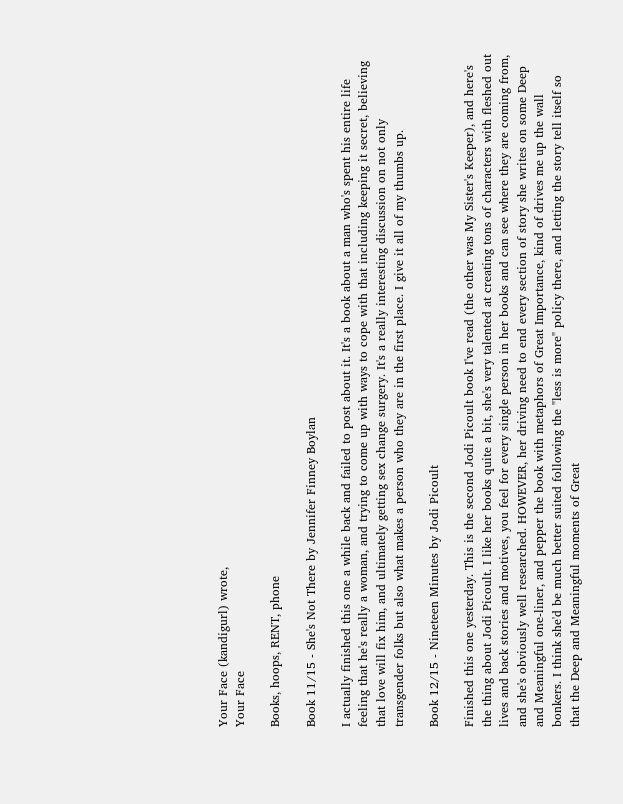Your Face (kandigurl) wrote,
Your Face

Books, hoops, RENT, phone

Book 11/15 - She's Not There by Jennifer Finney Boylan

I actually finished this one a while back and failed to post about it. It's a book about a man who's spent his entire life feeling that he's really a woman, and trying to come up with ways to cope with that including keeping it secret, believing that love will fix him, and ultimately getting sex change surgery. It's a really interesting discussion on not only transgender folks but also what makes a person who they are in the first place. I give it all of my thumbs up.

Book 12/15 - Nineteen Minutes by Jodi Picoult

Finished this one yesterday. This is the second Jodi Picoult book I've read (the other was My Sister's Keeper), and here's the thing about Jodi Picoult. I like her books quite a bit, she's very talented at creating tons of characters with fleshed out lives and back stories and motives, you feel for every single person in her books and can see where they are coming from, and she's obviously well researched. HOWEVER, her driving need to end every section of story she writes on some Deep and Meaningful one-liner, and pepper the book with metaphors of Great Importance, kind of drives me up the wall bonkers. I think she'd be much better suited following the "less is more" policy there, and letting the story tell itself so that the Deep and Meaningful moments of Great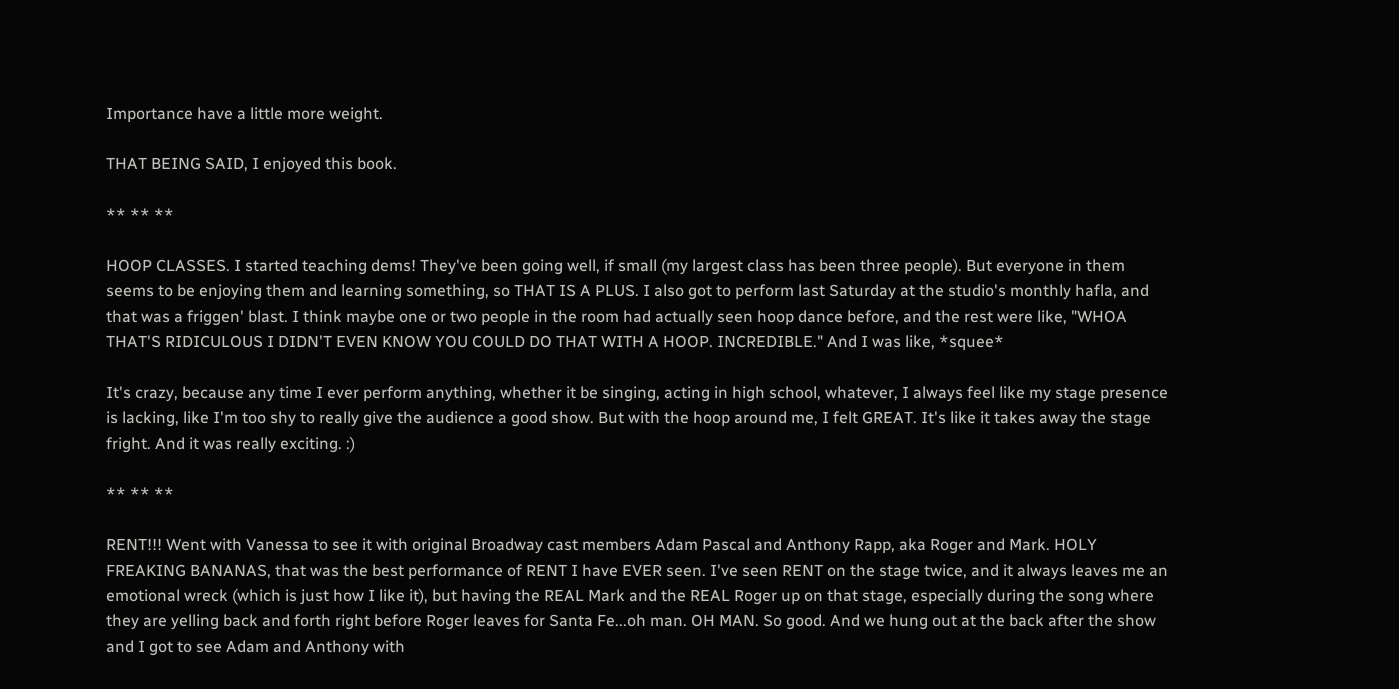Importance have a little more weight.

THAT BEING SAID, I enjoyed this book.

** ** **

HOOP CLASSES. I started teaching dems! They've been going well, if small (my largest class has been three people). But everyone in them seems to be enjoying them and learning something, so THAT IS A PLUS. I also got to perform last Saturday at the studio's monthly hafla, and that was a friggen' blast. I think maybe one or two people in the room had actually seen hoop dance before, and the rest were like, "WHOA THAT'S RIDICULOUS I DIDN'T EVEN KNOW YOU COULD DO THAT WITH A HOOP. INCREDIBLE." And I was like, *squee*

It's crazy, because any time I ever perform anything, whether it be singing, acting in high school, whatever, I always feel like my stage presence is lacking, like I'm too shy to really give the audience a good show. But with the hoop around me, I felt GREAT. It's like it takes away the stage fright. And it was really exciting. :)

** ** **

RENT!!! Went with Vanessa to see it with original Broadway cast members Adam Pascal and Anthony Rapp, aka Roger and Mark. HOLY FREAKING BANANAS, that was the best performance of RENT I have EVER seen. I've seen RENT on the stage twice, and it always leaves me an emotional wreck (which is just how I like it), but having the REAL Mark and the REAL Roger up on that stage, especially during the song where they are yelling back and forth right before Roger leaves for Santa Fe...oh man. OH MAN. So good. And we hung out at the back after the show and I got to see Adam and Anthony with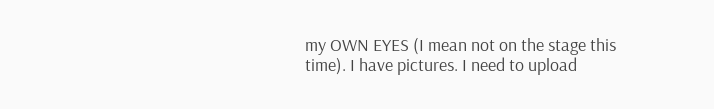my OWN EYES (I mean not on the stage this time). I have pictures. I need to upload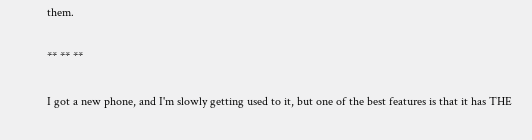them.

** ** **

I got a new phone, and I'm slowly getting used to it, but one of the best features is that it has THE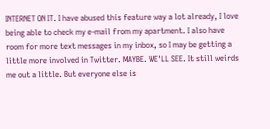INTERNET ON IT. I have abused this feature way a lot already, I love being able to check my e-mail from my apartment. I also have room for more text messages in my inbox, so I may be getting a little more involved in Twitter. MAYBE. WE'LL SEE. It still weirds me out a little. But everyone else is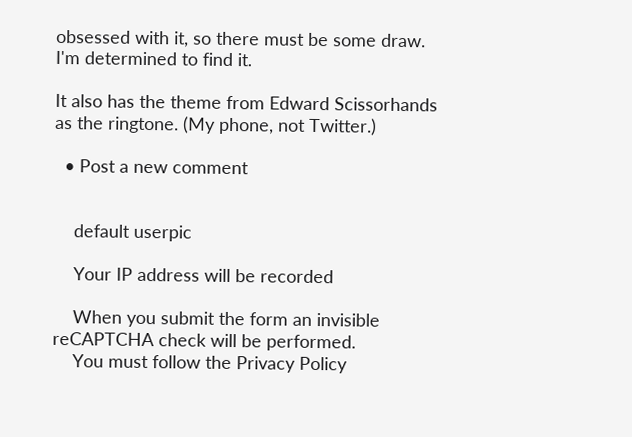obsessed with it, so there must be some draw. I'm determined to find it.

It also has the theme from Edward Scissorhands as the ringtone. (My phone, not Twitter.)

  • Post a new comment


    default userpic

    Your IP address will be recorded

    When you submit the form an invisible reCAPTCHA check will be performed.
    You must follow the Privacy Policy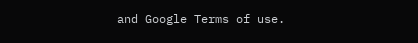and Google Terms of use.